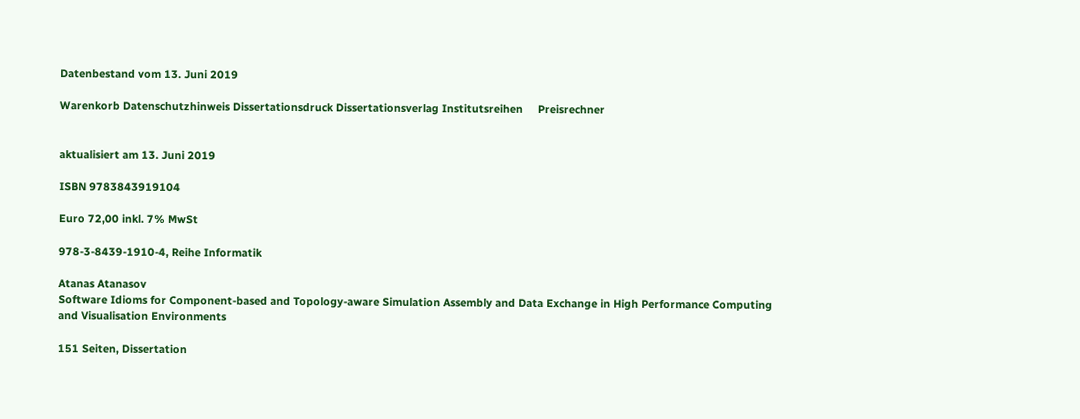Datenbestand vom 13. Juni 2019

Warenkorb Datenschutzhinweis Dissertationsdruck Dissertationsverlag Institutsreihen     Preisrechner


aktualisiert am 13. Juni 2019

ISBN 9783843919104

Euro 72,00 inkl. 7% MwSt

978-3-8439-1910-4, Reihe Informatik

Atanas Atanasov
Software Idioms for Component-based and Topology-aware Simulation Assembly and Data Exchange in High Performance Computing and Visualisation Environments

151 Seiten, Dissertation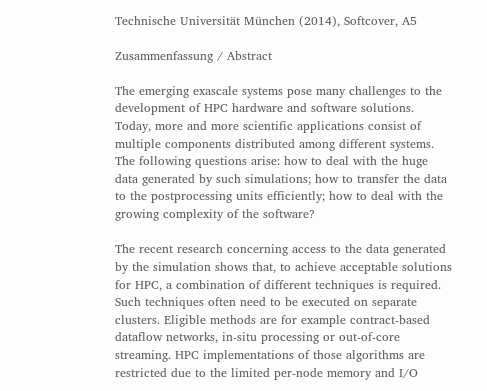Technische Universität München (2014), Softcover, A5

Zusammenfassung / Abstract

The emerging exascale systems pose many challenges to the development of HPC hardware and software solutions. Today, more and more scientific applications consist of multiple components distributed among different systems. The following questions arise: how to deal with the huge data generated by such simulations; how to transfer the data to the postprocessing units efficiently; how to deal with the growing complexity of the software?

The recent research concerning access to the data generated by the simulation shows that, to achieve acceptable solutions for HPC, a combination of different techniques is required. Such techniques often need to be executed on separate clusters. Eligible methods are for example contract-based dataflow networks, in-situ processing or out-of-core streaming. HPC implementations of those algorithms are restricted due to the limited per-node memory and I/O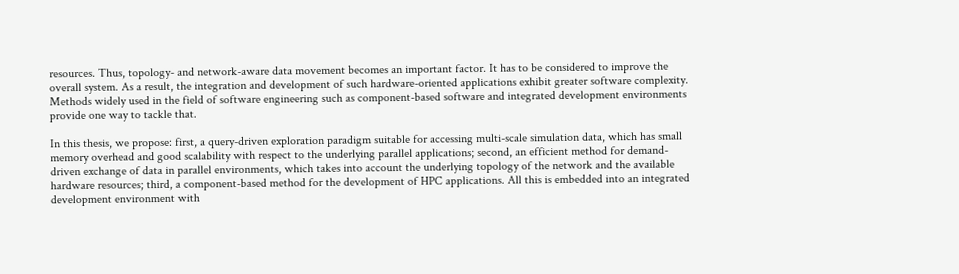resources. Thus, topology- and network-aware data movement becomes an important factor. It has to be considered to improve the overall system. As a result, the integration and development of such hardware-oriented applications exhibit greater software complexity. Methods widely used in the field of software engineering such as component-based software and integrated development environments provide one way to tackle that.

In this thesis, we propose: first, a query-driven exploration paradigm suitable for accessing multi-scale simulation data, which has small memory overhead and good scalability with respect to the underlying parallel applications; second, an efficient method for demand-driven exchange of data in parallel environments, which takes into account the underlying topology of the network and the available hardware resources; third, a component-based method for the development of HPC applications. All this is embedded into an integrated development environment with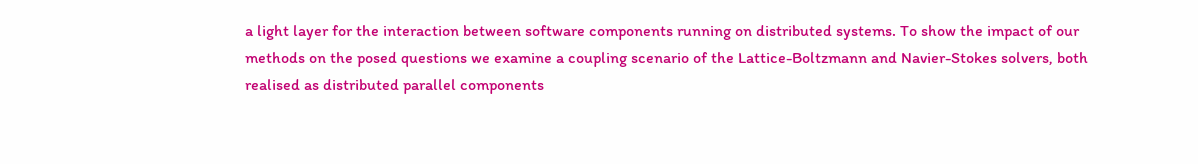a light layer for the interaction between software components running on distributed systems. To show the impact of our methods on the posed questions we examine a coupling scenario of the Lattice-Boltzmann and Navier-Stokes solvers, both realised as distributed parallel components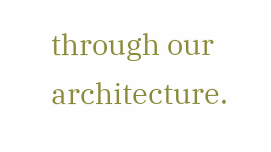through our architecture.